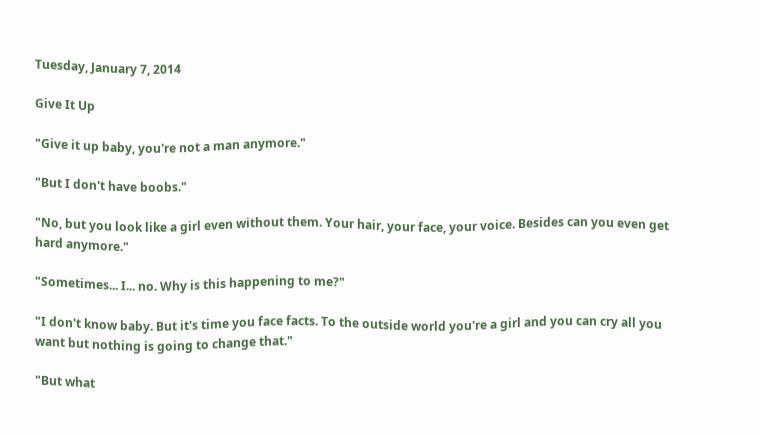Tuesday, January 7, 2014

Give It Up

"Give it up baby, you're not a man anymore."

"But I don't have boobs."

"No, but you look like a girl even without them. Your hair, your face, your voice. Besides can you even get hard anymore."

"Sometimes... I... no. Why is this happening to me?"

"I don't know baby. But it's time you face facts. To the outside world you're a girl and you can cry all you want but nothing is going to change that."

"But what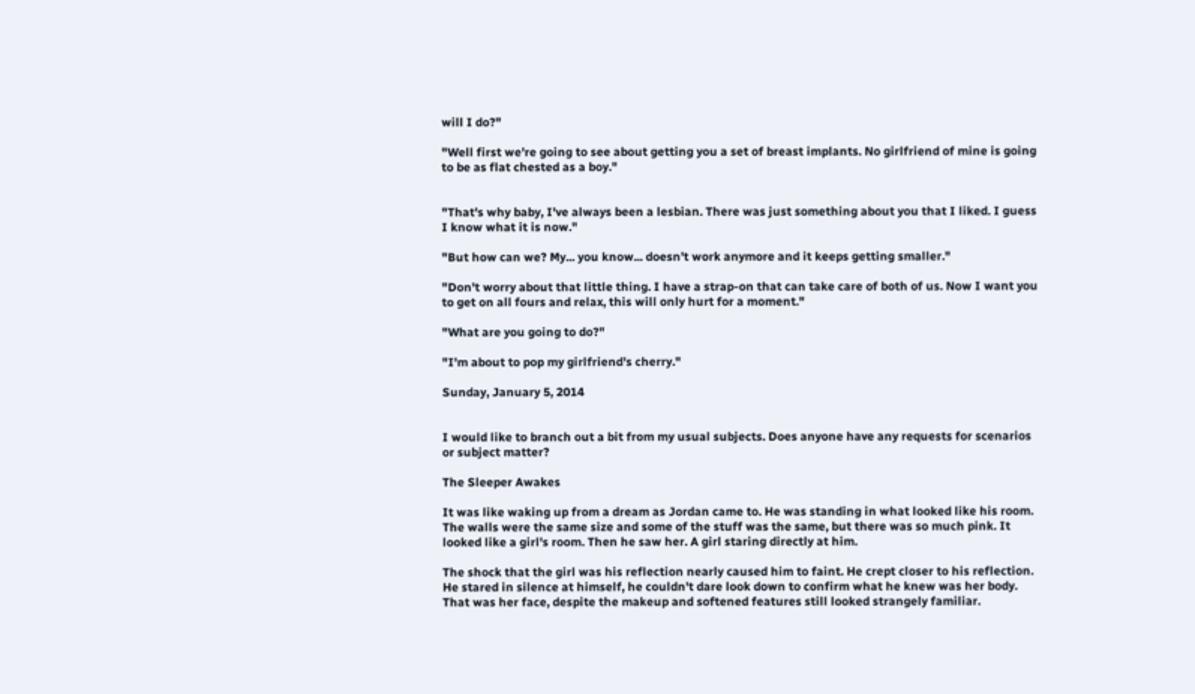will I do?"

"Well first we're going to see about getting you a set of breast implants. No girlfriend of mine is going to be as flat chested as a boy."


"That's why baby, I've always been a lesbian. There was just something about you that I liked. I guess I know what it is now."

"But how can we? My... you know... doesn't work anymore and it keeps getting smaller."

"Don't worry about that little thing. I have a strap-on that can take care of both of us. Now I want you to get on all fours and relax, this will only hurt for a moment."

"What are you going to do?"

"I'm about to pop my girlfriend's cherry."

Sunday, January 5, 2014


I would like to branch out a bit from my usual subjects. Does anyone have any requests for scenarios or subject matter?

The Sleeper Awakes

It was like waking up from a dream as Jordan came to. He was standing in what looked like his room. The walls were the same size and some of the stuff was the same, but there was so much pink. It looked like a girl's room. Then he saw her. A girl staring directly at him.

The shock that the girl was his reflection nearly caused him to faint. He crept closer to his reflection. He stared in silence at himself, he couldn't dare look down to confirm what he knew was her body. That was her face, despite the makeup and softened features still looked strangely familiar.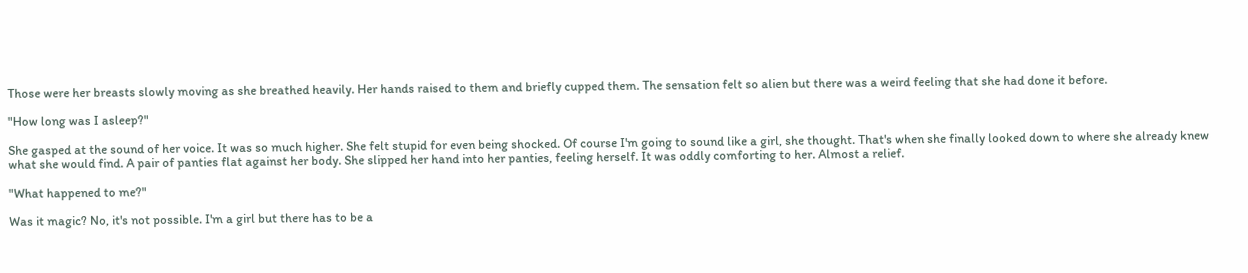Those were her breasts slowly moving as she breathed heavily. Her hands raised to them and briefly cupped them. The sensation felt so alien but there was a weird feeling that she had done it before.

"How long was I asleep?"

She gasped at the sound of her voice. It was so much higher. She felt stupid for even being shocked. Of course I'm going to sound like a girl, she thought. That's when she finally looked down to where she already knew what she would find. A pair of panties flat against her body. She slipped her hand into her panties, feeling herself. It was oddly comforting to her. Almost a relief.

"What happened to me?"

Was it magic? No, it's not possible. I'm a girl but there has to be a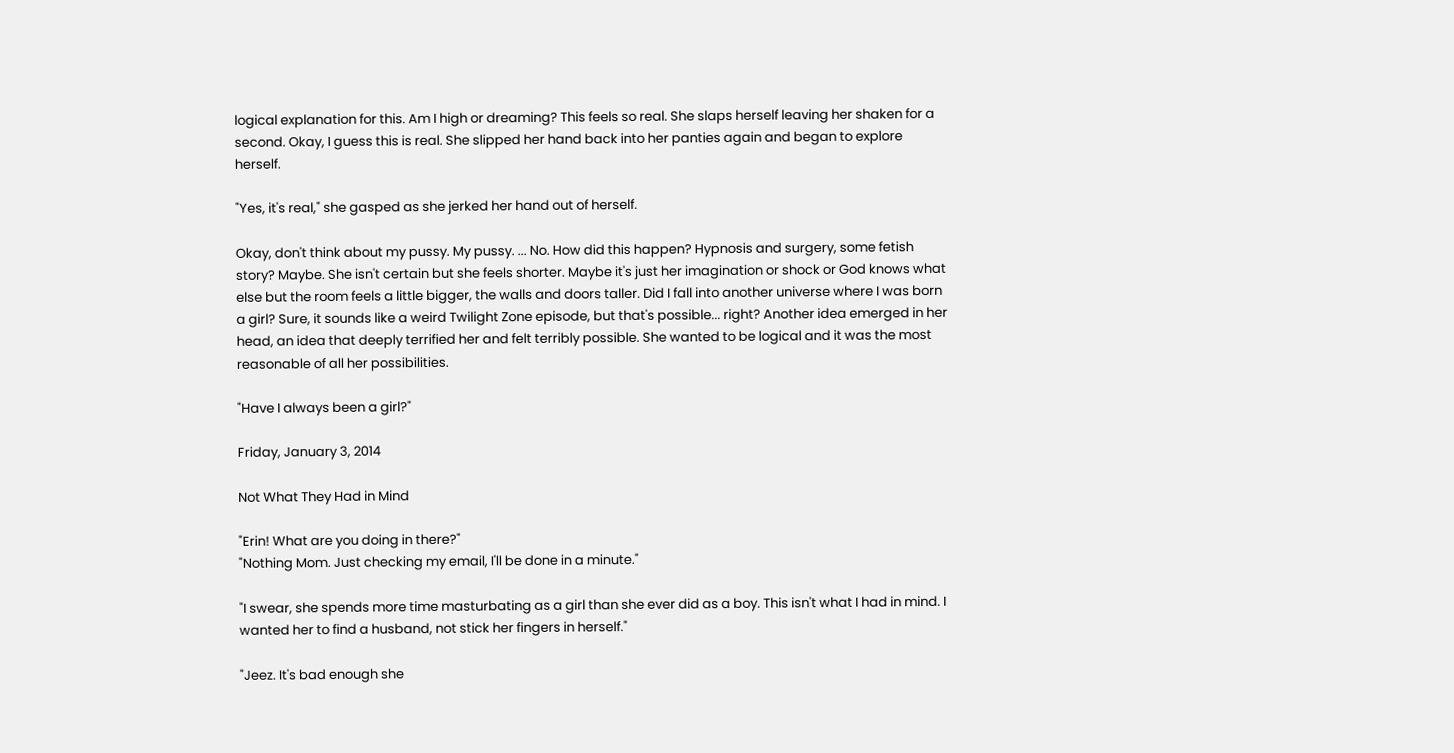logical explanation for this. Am I high or dreaming? This feels so real. She slaps herself leaving her shaken for a second. Okay, I guess this is real. She slipped her hand back into her panties again and began to explore herself.

"Yes, it's real," she gasped as she jerked her hand out of herself.

Okay, don't think about my pussy. My pussy. ... No. How did this happen? Hypnosis and surgery, some fetish story? Maybe. She isn't certain but she feels shorter. Maybe it's just her imagination or shock or God knows what else but the room feels a little bigger, the walls and doors taller. Did I fall into another universe where I was born a girl? Sure, it sounds like a weird Twilight Zone episode, but that's possible... right? Another idea emerged in her head, an idea that deeply terrified her and felt terribly possible. She wanted to be logical and it was the most reasonable of all her possibilities.

"Have I always been a girl?"

Friday, January 3, 2014

Not What They Had in Mind

"Erin! What are you doing in there?"
"Nothing Mom. Just checking my email, I'll be done in a minute."

"I swear, she spends more time masturbating as a girl than she ever did as a boy. This isn't what I had in mind. I wanted her to find a husband, not stick her fingers in herself."

"Jeez. It's bad enough she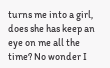turns me into a girl, does she has keep an eye on me all the time? No wonder I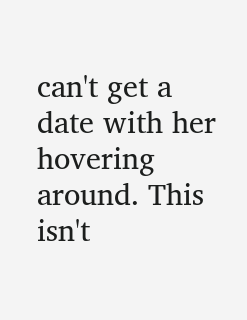can't get a date with her hovering around. This isn't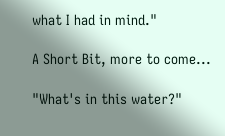what I had in mind."

A Short Bit, more to come...

"What's in this water?"